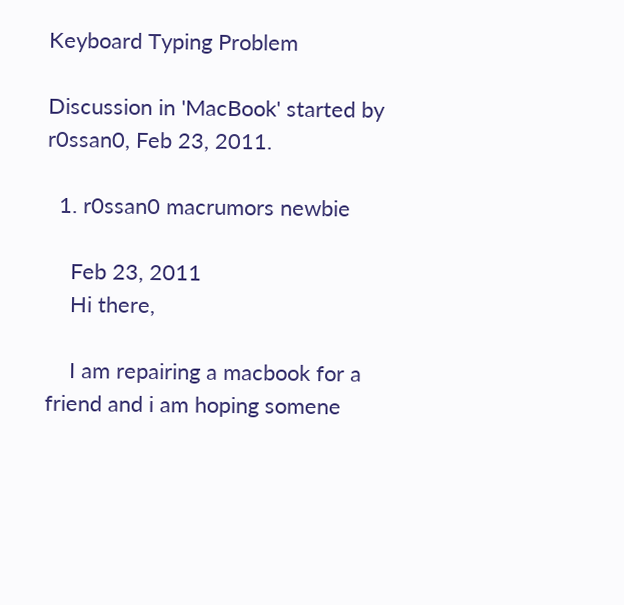Keyboard Typing Problem

Discussion in 'MacBook' started by r0ssan0, Feb 23, 2011.

  1. r0ssan0 macrumors newbie

    Feb 23, 2011
    Hi there,

    I am repairing a macbook for a friend and i am hoping somene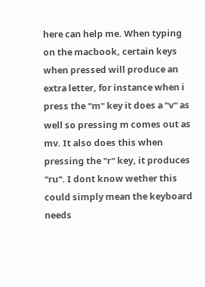here can help me. When typing on the macbook, certain keys when pressed will produce an extra letter, for instance when i press the "m" key it does a "v" as well so pressing m comes out as mv. It also does this when pressing the "r" key, it produces "ru". I dont know wether this could simply mean the keyboard needs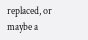replaced, or maybe a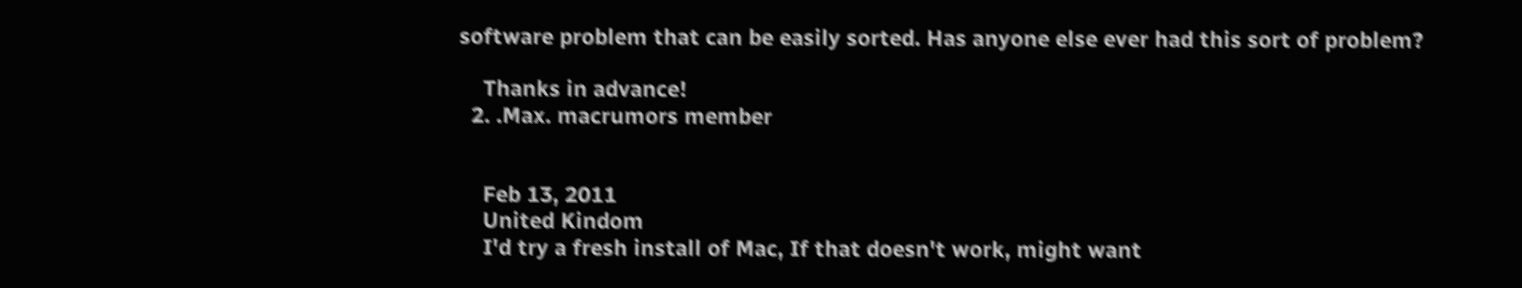software problem that can be easily sorted. Has anyone else ever had this sort of problem?

    Thanks in advance!
  2. .Max. macrumors member


    Feb 13, 2011
    United Kindom
    I'd try a fresh install of Mac, If that doesn't work, might want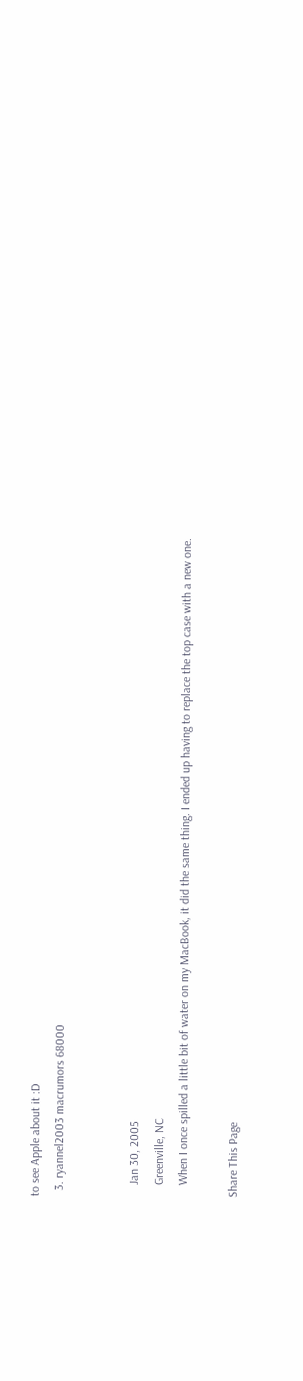to see Apple about it :D
  3. ryannel2003 macrumors 68000


    Jan 30, 2005
    Greenville, NC
    When I once spilled a little bit of water on my MacBook, it did the same thing. I ended up having to replace the top case with a new one.

Share This Page